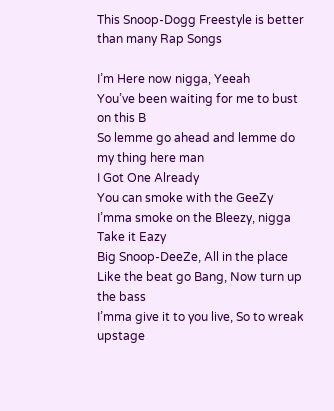This Snoop-Dogg Freestyle is better than many Rap Songs

I’m Here now nigga, Yeeah
You’ve been waiting for me to bust on this B
So lemme go ahead and lemme do my thing here man
I Got One Already
You can smoke with the GeeZy
I’mma smoke on the Bleezy, nigga
Take it Eazy
Big Snoop-DeeZe, All in the place
Like the beat go Bang, Now turn up the bass
I’mma give it to you live, So to wreak upstage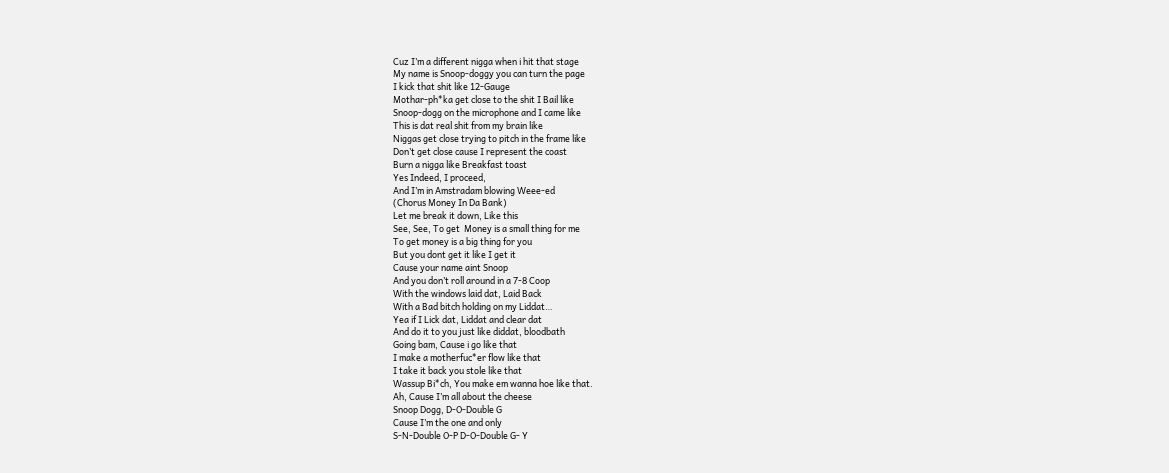Cuz I’m a different nigga when i hit that stage
My name is Snoop-doggy you can turn the page
I kick that shit like 12-Gauge
Mothar-ph*ka get close to the shit I Bail like
Snoop-dogg on the microphone and I came like
This is dat real shit from my brain like
Niggas get close trying to pitch in the frame like
Don’t get close cause I represent the coast
Burn a nigga like Breakfast toast
Yes Indeed, I proceed,
And I’m in Amstradam blowing Weee-ed
(Chorus Money In Da Bank)
Let me break it down, Like this
See, See, To get  Money is a small thing for me
To get money is a big thing for you
But you dont get it like I get it
Cause your name aint Snoop
And you don’t roll around in a 7-8 Coop
With the windows laid dat, Laid Back
With a Bad bitch holding on my Liddat…
Yea if I Lick dat, Liddat and clear dat
And do it to you just like diddat, bloodbath
Going bam, Cause i go like that
I make a motherfuc*er flow like that
I take it back you stole like that
Wassup Bi*ch, You make em wanna hoe like that.
Ah, Cause I’m all about the cheese
Snoop Dogg, D-O-Double G
Cause I’m the one and only
S-N-Double O-P D-O-Double G- Y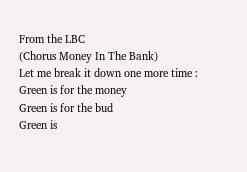From the LBC
(Chorus Money In The Bank)
Let me break it down one more time :
Green is for the money
Green is for the bud
Green is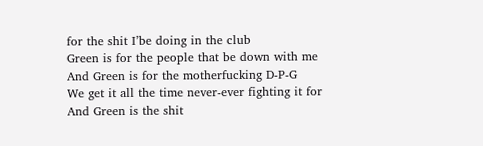for the shit I’be doing in the club
Green is for the people that be down with me
And Green is for the motherfucking D-P-G
We get it all the time never-ever fighting it for
And Green is the shit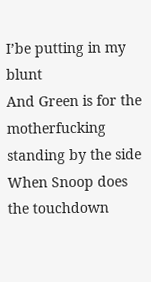I’be putting in my blunt
And Green is for the motherfucking standing by the side
When Snoop does the touchdown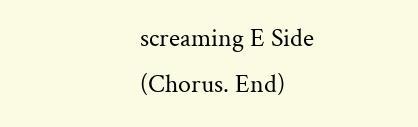screaming E Side
(Chorus. End)